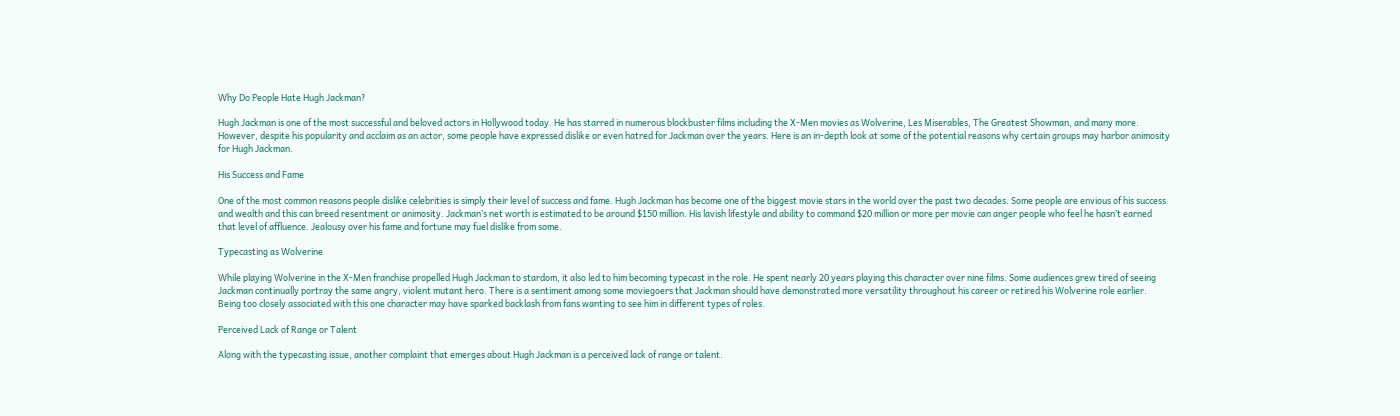Why Do People Hate Hugh Jackman?

Hugh Jackman is one of the most successful and beloved actors in Hollywood today. He has starred in numerous blockbuster films including the X-Men movies as Wolverine, Les Miserables, The Greatest Showman, and many more. However, despite his popularity and acclaim as an actor, some people have expressed dislike or even hatred for Jackman over the years. Here is an in-depth look at some of the potential reasons why certain groups may harbor animosity for Hugh Jackman.

His Success and Fame

One of the most common reasons people dislike celebrities is simply their level of success and fame. Hugh Jackman has become one of the biggest movie stars in the world over the past two decades. Some people are envious of his success and wealth and this can breed resentment or animosity. Jackman’s net worth is estimated to be around $150 million. His lavish lifestyle and ability to command $20 million or more per movie can anger people who feel he hasn’t earned that level of affluence. Jealousy over his fame and fortune may fuel dislike from some.

Typecasting as Wolverine

While playing Wolverine in the X-Men franchise propelled Hugh Jackman to stardom, it also led to him becoming typecast in the role. He spent nearly 20 years playing this character over nine films. Some audiences grew tired of seeing Jackman continually portray the same angry, violent mutant hero. There is a sentiment among some moviegoers that Jackman should have demonstrated more versatility throughout his career or retired his Wolverine role earlier. Being too closely associated with this one character may have sparked backlash from fans wanting to see him in different types of roles.

Perceived Lack of Range or Talent

Along with the typecasting issue, another complaint that emerges about Hugh Jackman is a perceived lack of range or talent.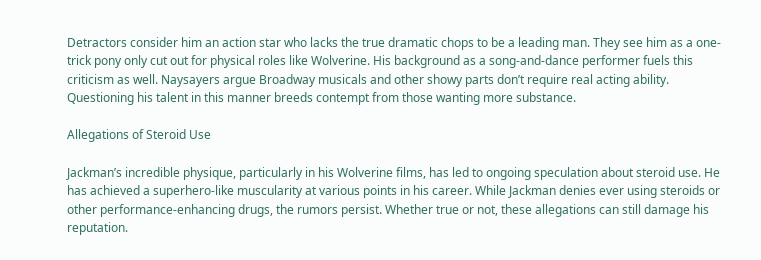Detractors consider him an action star who lacks the true dramatic chops to be a leading man. They see him as a one-trick pony only cut out for physical roles like Wolverine. His background as a song-and-dance performer fuels this criticism as well. Naysayers argue Broadway musicals and other showy parts don’t require real acting ability. Questioning his talent in this manner breeds contempt from those wanting more substance.

Allegations of Steroid Use

Jackman’s incredible physique, particularly in his Wolverine films, has led to ongoing speculation about steroid use. He has achieved a superhero-like muscularity at various points in his career. While Jackman denies ever using steroids or other performance-enhancing drugs, the rumors persist. Whether true or not, these allegations can still damage his reputation.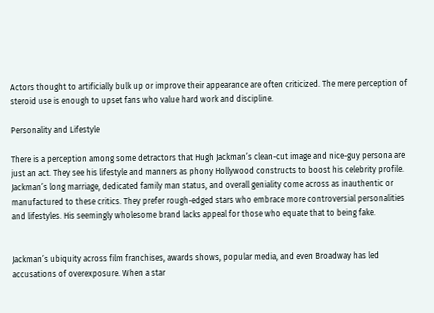Actors thought to artificially bulk up or improve their appearance are often criticized. The mere perception of steroid use is enough to upset fans who value hard work and discipline.

Personality and Lifestyle

There is a perception among some detractors that Hugh Jackman’s clean-cut image and nice-guy persona are just an act. They see his lifestyle and manners as phony Hollywood constructs to boost his celebrity profile. Jackman’s long marriage, dedicated family man status, and overall geniality come across as inauthentic or manufactured to these critics. They prefer rough-edged stars who embrace more controversial personalities and lifestyles. His seemingly wholesome brand lacks appeal for those who equate that to being fake.


Jackman’s ubiquity across film franchises, awards shows, popular media, and even Broadway has led accusations of overexposure. When a star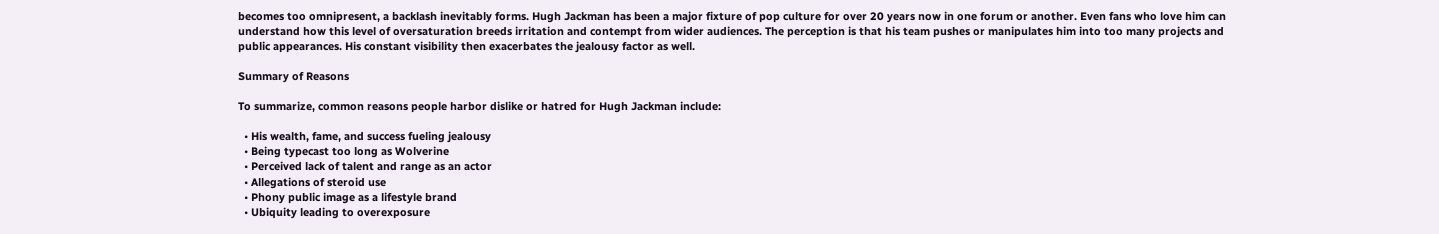becomes too omnipresent, a backlash inevitably forms. Hugh Jackman has been a major fixture of pop culture for over 20 years now in one forum or another. Even fans who love him can understand how this level of oversaturation breeds irritation and contempt from wider audiences. The perception is that his team pushes or manipulates him into too many projects and public appearances. His constant visibility then exacerbates the jealousy factor as well.

Summary of Reasons

To summarize, common reasons people harbor dislike or hatred for Hugh Jackman include:

  • His wealth, fame, and success fueling jealousy
  • Being typecast too long as Wolverine
  • Perceived lack of talent and range as an actor
  • Allegations of steroid use
  • Phony public image as a lifestyle brand
  • Ubiquity leading to overexposure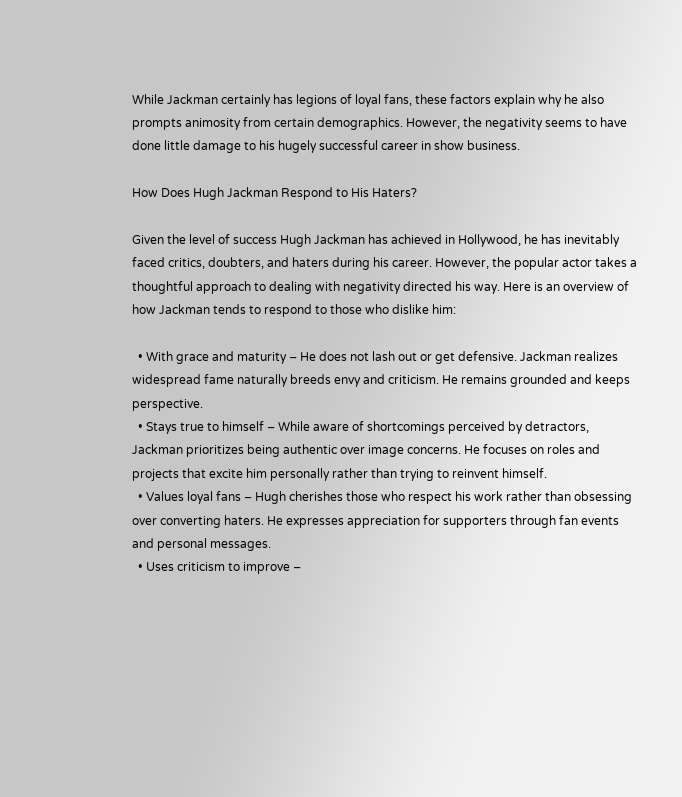While Jackman certainly has legions of loyal fans, these factors explain why he also prompts animosity from certain demographics. However, the negativity seems to have done little damage to his hugely successful career in show business.

How Does Hugh Jackman Respond to His Haters?

Given the level of success Hugh Jackman has achieved in Hollywood, he has inevitably faced critics, doubters, and haters during his career. However, the popular actor takes a thoughtful approach to dealing with negativity directed his way. Here is an overview of how Jackman tends to respond to those who dislike him:

  • With grace and maturity – He does not lash out or get defensive. Jackman realizes widespread fame naturally breeds envy and criticism. He remains grounded and keeps perspective.
  • Stays true to himself – While aware of shortcomings perceived by detractors, Jackman prioritizes being authentic over image concerns. He focuses on roles and projects that excite him personally rather than trying to reinvent himself.
  • Values loyal fans – Hugh cherishes those who respect his work rather than obsessing over converting haters. He expresses appreciation for supporters through fan events and personal messages.
  • Uses criticism to improve –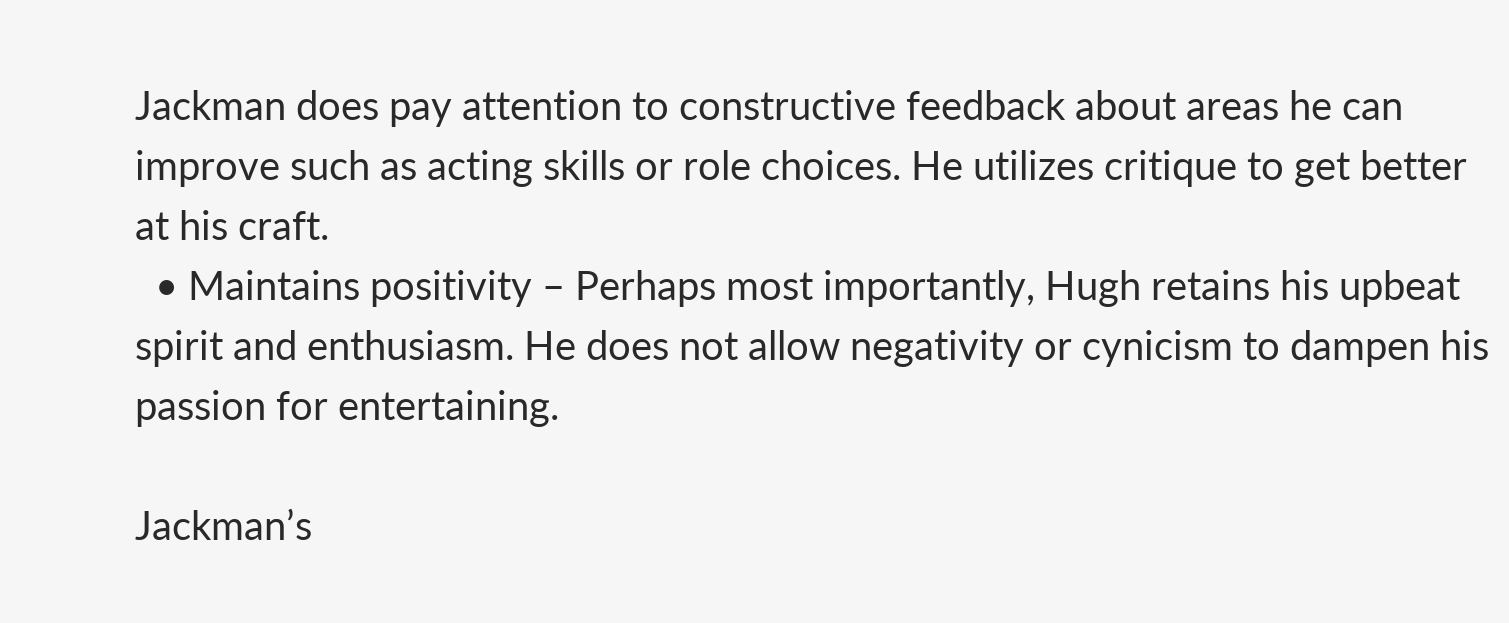Jackman does pay attention to constructive feedback about areas he can improve such as acting skills or role choices. He utilizes critique to get better at his craft.
  • Maintains positivity – Perhaps most importantly, Hugh retains his upbeat spirit and enthusiasm. He does not allow negativity or cynicism to dampen his passion for entertaining.

Jackman’s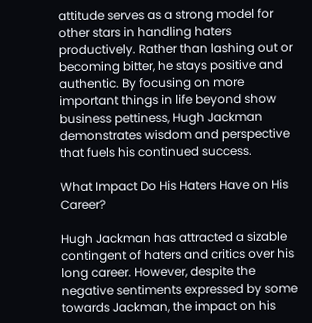attitude serves as a strong model for other stars in handling haters productively. Rather than lashing out or becoming bitter, he stays positive and authentic. By focusing on more important things in life beyond show business pettiness, Hugh Jackman demonstrates wisdom and perspective that fuels his continued success.

What Impact Do His Haters Have on His Career?

Hugh Jackman has attracted a sizable contingent of haters and critics over his long career. However, despite the negative sentiments expressed by some towards Jackman, the impact on his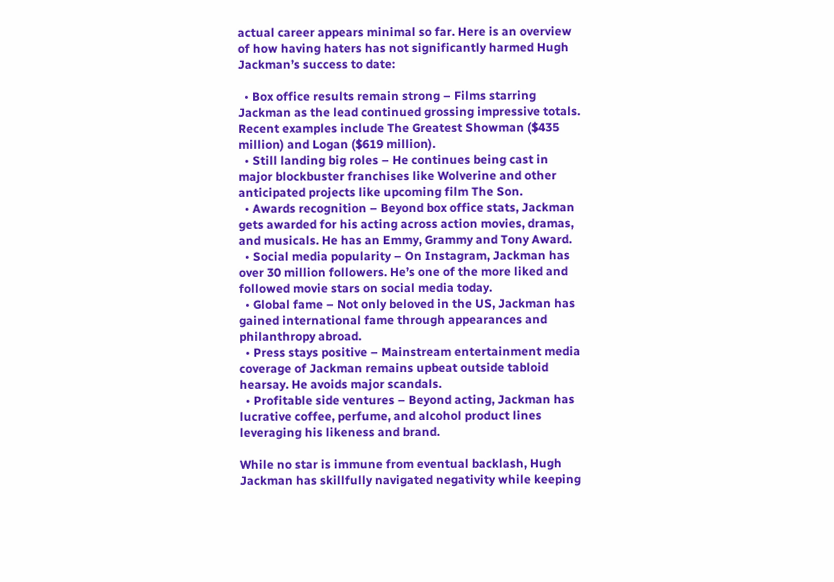actual career appears minimal so far. Here is an overview of how having haters has not significantly harmed Hugh Jackman’s success to date:

  • Box office results remain strong – Films starring Jackman as the lead continued grossing impressive totals. Recent examples include The Greatest Showman ($435 million) and Logan ($619 million).
  • Still landing big roles – He continues being cast in major blockbuster franchises like Wolverine and other anticipated projects like upcoming film The Son.
  • Awards recognition – Beyond box office stats, Jackman gets awarded for his acting across action movies, dramas, and musicals. He has an Emmy, Grammy and Tony Award.
  • Social media popularity – On Instagram, Jackman has over 30 million followers. He’s one of the more liked and followed movie stars on social media today.
  • Global fame – Not only beloved in the US, Jackman has gained international fame through appearances and philanthropy abroad.
  • Press stays positive – Mainstream entertainment media coverage of Jackman remains upbeat outside tabloid hearsay. He avoids major scandals.
  • Profitable side ventures – Beyond acting, Jackman has lucrative coffee, perfume, and alcohol product lines leveraging his likeness and brand.

While no star is immune from eventual backlash, Hugh Jackman has skillfully navigated negativity while keeping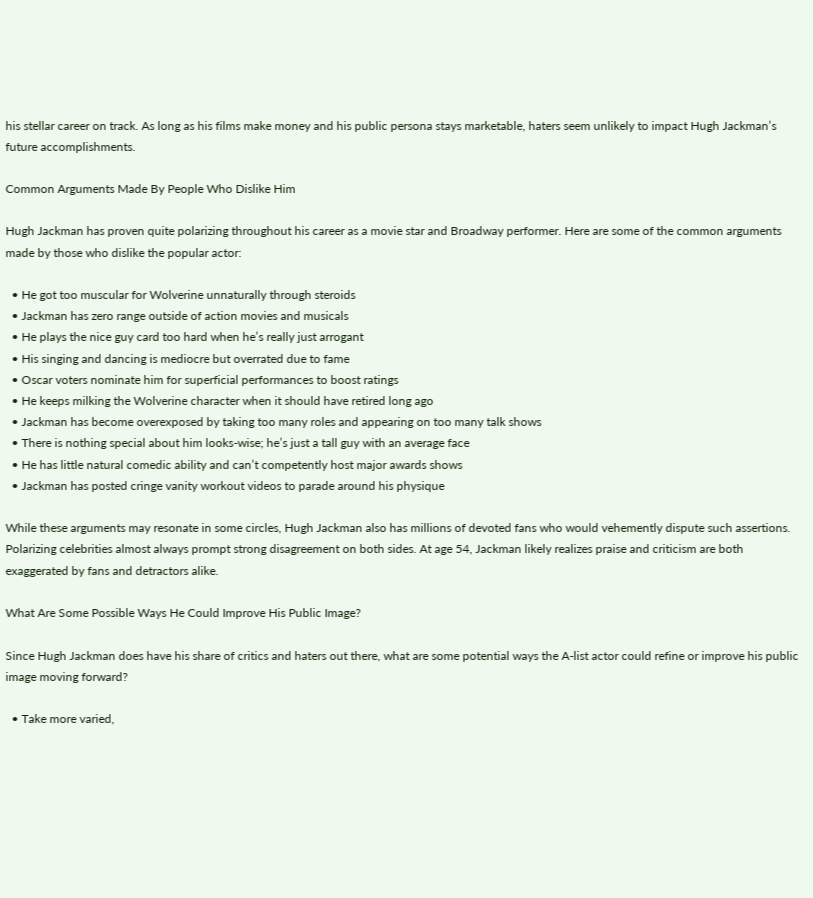his stellar career on track. As long as his films make money and his public persona stays marketable, haters seem unlikely to impact Hugh Jackman’s future accomplishments.

Common Arguments Made By People Who Dislike Him

Hugh Jackman has proven quite polarizing throughout his career as a movie star and Broadway performer. Here are some of the common arguments made by those who dislike the popular actor:

  • He got too muscular for Wolverine unnaturally through steroids
  • Jackman has zero range outside of action movies and musicals
  • He plays the nice guy card too hard when he’s really just arrogant
  • His singing and dancing is mediocre but overrated due to fame
  • Oscar voters nominate him for superficial performances to boost ratings
  • He keeps milking the Wolverine character when it should have retired long ago
  • Jackman has become overexposed by taking too many roles and appearing on too many talk shows
  • There is nothing special about him looks-wise; he’s just a tall guy with an average face
  • He has little natural comedic ability and can’t competently host major awards shows
  • Jackman has posted cringe vanity workout videos to parade around his physique

While these arguments may resonate in some circles, Hugh Jackman also has millions of devoted fans who would vehemently dispute such assertions. Polarizing celebrities almost always prompt strong disagreement on both sides. At age 54, Jackman likely realizes praise and criticism are both exaggerated by fans and detractors alike.

What Are Some Possible Ways He Could Improve His Public Image?

Since Hugh Jackman does have his share of critics and haters out there, what are some potential ways the A-list actor could refine or improve his public image moving forward?

  • Take more varied,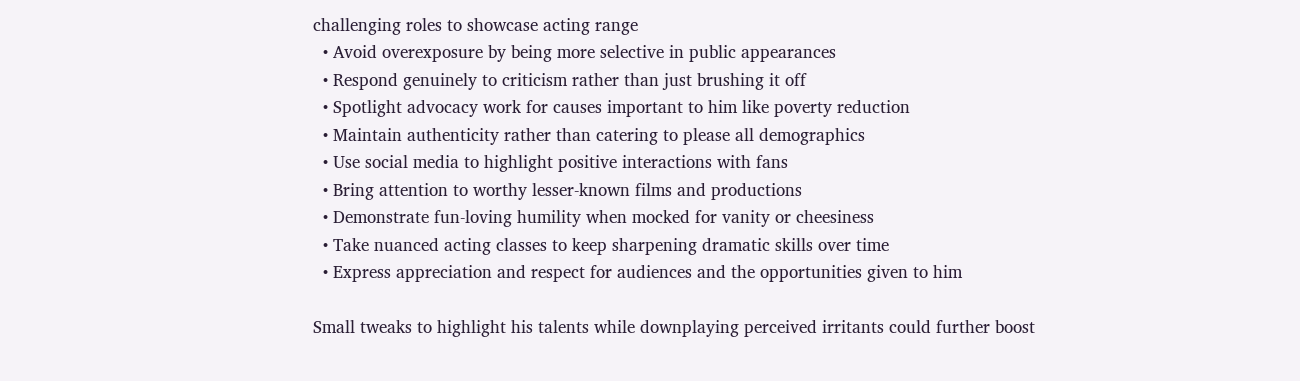challenging roles to showcase acting range
  • Avoid overexposure by being more selective in public appearances
  • Respond genuinely to criticism rather than just brushing it off
  • Spotlight advocacy work for causes important to him like poverty reduction
  • Maintain authenticity rather than catering to please all demographics
  • Use social media to highlight positive interactions with fans
  • Bring attention to worthy lesser-known films and productions
  • Demonstrate fun-loving humility when mocked for vanity or cheesiness
  • Take nuanced acting classes to keep sharpening dramatic skills over time
  • Express appreciation and respect for audiences and the opportunities given to him

Small tweaks to highlight his talents while downplaying perceived irritants could further boost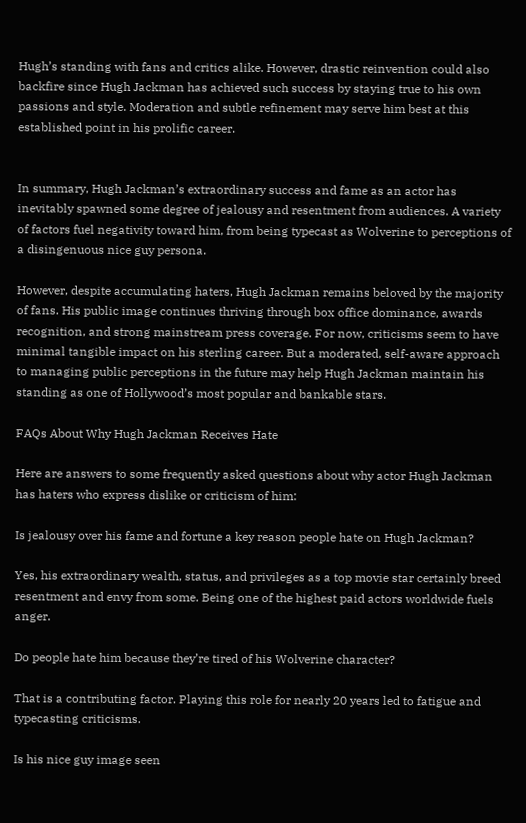Hugh’s standing with fans and critics alike. However, drastic reinvention could also backfire since Hugh Jackman has achieved such success by staying true to his own passions and style. Moderation and subtle refinement may serve him best at this established point in his prolific career.


In summary, Hugh Jackman’s extraordinary success and fame as an actor has inevitably spawned some degree of jealousy and resentment from audiences. A variety of factors fuel negativity toward him, from being typecast as Wolverine to perceptions of a disingenuous nice guy persona.

However, despite accumulating haters, Hugh Jackman remains beloved by the majority of fans. His public image continues thriving through box office dominance, awards recognition, and strong mainstream press coverage. For now, criticisms seem to have minimal tangible impact on his sterling career. But a moderated, self-aware approach to managing public perceptions in the future may help Hugh Jackman maintain his standing as one of Hollywood’s most popular and bankable stars.

FAQs About Why Hugh Jackman Receives Hate

Here are answers to some frequently asked questions about why actor Hugh Jackman has haters who express dislike or criticism of him:

Is jealousy over his fame and fortune a key reason people hate on Hugh Jackman?

Yes, his extraordinary wealth, status, and privileges as a top movie star certainly breed resentment and envy from some. Being one of the highest paid actors worldwide fuels anger.

Do people hate him because they’re tired of his Wolverine character?

That is a contributing factor. Playing this role for nearly 20 years led to fatigue and typecasting criticisms.

Is his nice guy image seen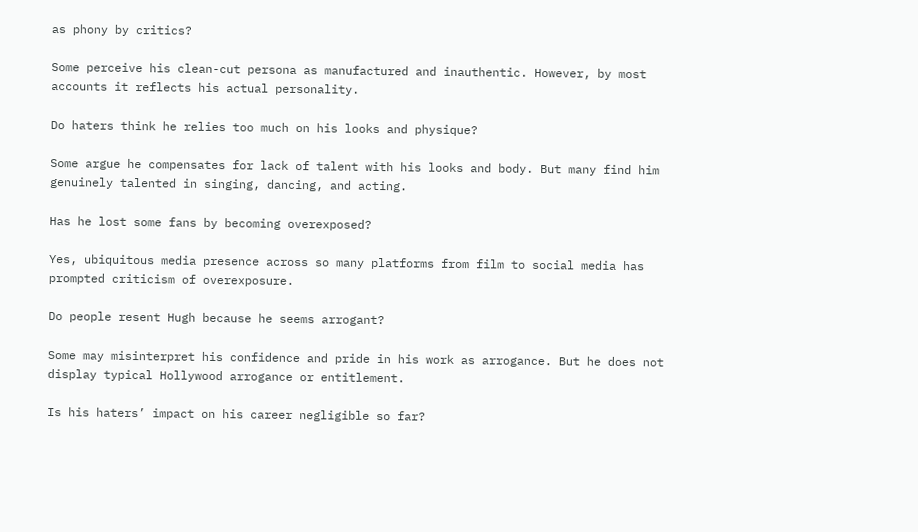as phony by critics?

Some perceive his clean-cut persona as manufactured and inauthentic. However, by most accounts it reflects his actual personality.

Do haters think he relies too much on his looks and physique?

Some argue he compensates for lack of talent with his looks and body. But many find him genuinely talented in singing, dancing, and acting.

Has he lost some fans by becoming overexposed?

Yes, ubiquitous media presence across so many platforms from film to social media has prompted criticism of overexposure.

Do people resent Hugh because he seems arrogant?

Some may misinterpret his confidence and pride in his work as arrogance. But he does not display typical Hollywood arrogance or entitlement.

Is his haters’ impact on his career negligible so far?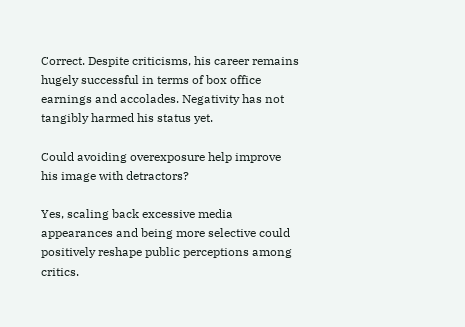Correct. Despite criticisms, his career remains hugely successful in terms of box office earnings and accolades. Negativity has not tangibly harmed his status yet.

Could avoiding overexposure help improve his image with detractors?

Yes, scaling back excessive media appearances and being more selective could positively reshape public perceptions among critics.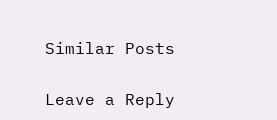Similar Posts

Leave a Reply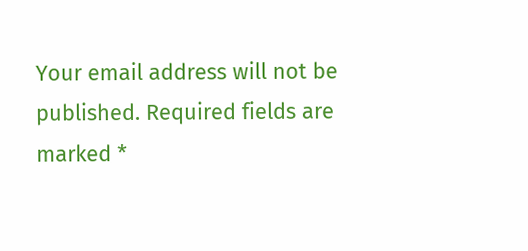Your email address will not be published. Required fields are marked *